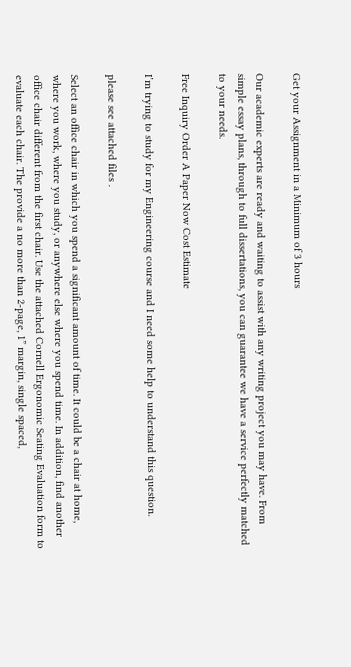Get your Assignment in a Minimum of 3 hours

Our academic experts are ready and waiting to assist with any writing project you may have. From simple essay plans, through to full dissertations, you can guarantee we have a service perfectly matched to your needs.

Free Inquiry Order A Paper Now Cost Estimate

I’m trying to study for my Engineering course and I need some help to understand this question.

please see attached files .

Select an office chair in which you spend a significant amount of time. It could be a chair at home, where you work, where you study, or anywhere else where you spend time. In addition, find another office chair different from the first chair. Use the attached Cornell Ergonomic Seating Evaluation form to evaluate each chair. The provide a no more than 2‐page, 1” margin, single spaced,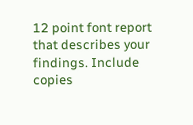12 point font report that describes your findings. Include copies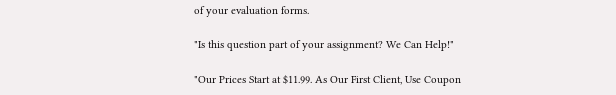of your evaluation forms.

"Is this question part of your assignment? We Can Help!"

"Our Prices Start at $11.99. As Our First Client, Use Coupon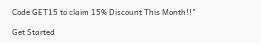Code GET15 to claim 15% Discount This Month!!"

Get Started